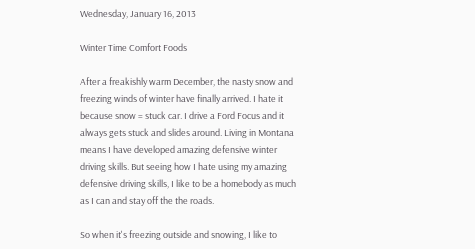Wednesday, January 16, 2013

Winter Time Comfort Foods

After a freakishly warm December, the nasty snow and freezing winds of winter have finally arrived. I hate it because snow = stuck car. I drive a Ford Focus and it always gets stuck and slides around. Living in Montana means I have developed amazing defensive winter driving skills. But seeing how I hate using my amazing defensive driving skills, I like to be a homebody as much as I can and stay off the the roads.

So when it's freezing outside and snowing, I like to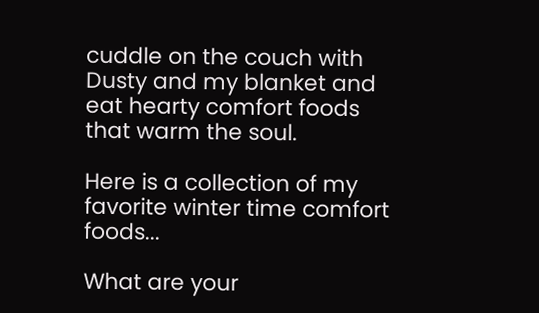cuddle on the couch with Dusty and my blanket and eat hearty comfort foods that warm the soul.

Here is a collection of my favorite winter time comfort foods...

What are your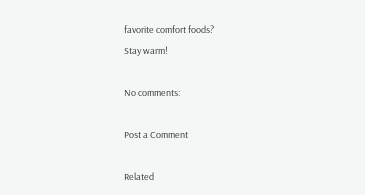favorite comfort foods?
Stay warm!

No comments:

Post a Comment

Related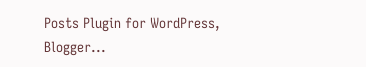Posts Plugin for WordPress, Blogger...